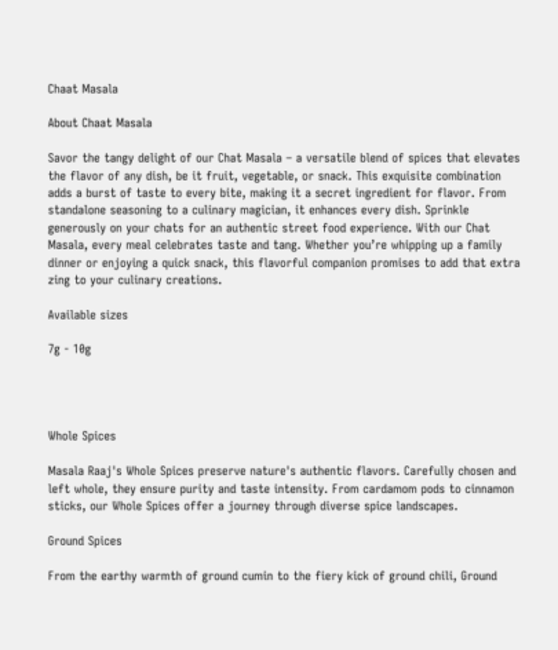Chaat Masala

About Chaat Masala

Savor the tangy delight of our Chat Masala – a versatile blend of spices that elevates the flavor of any dish, be it fruit, vegetable, or snack. This exquisite combination adds a burst of taste to every bite, making it a secret ingredient for flavor. From standalone seasoning to a culinary magician, it enhances every dish. Sprinkle generously on your chats for an authentic street food experience. With our Chat Masala, every meal celebrates taste and tang. Whether you’re whipping up a family dinner or enjoying a quick snack, this flavorful companion promises to add that extra zing to your culinary creations.

Available sizes

7g - 10g




Whole Spices

Masala Raaj's Whole Spices preserve nature's authentic flavors. Carefully chosen and left whole, they ensure purity and taste intensity. From cardamom pods to cinnamon sticks, our Whole Spices offer a journey through diverse spice landscapes.

Ground Spices

From the earthy warmth of ground cumin to the fiery kick of ground chili, Ground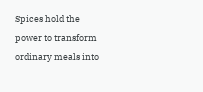Spices hold the power to transform ordinary meals into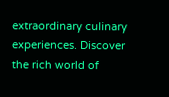extraordinary culinary experiences. Discover the rich world of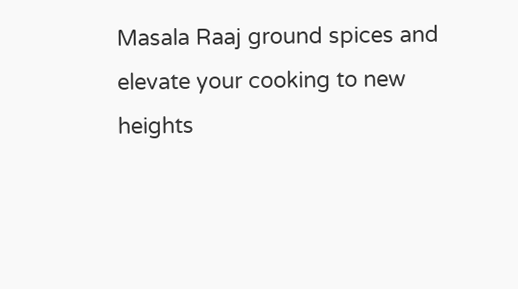Masala Raaj ground spices and elevate your cooking to new heights